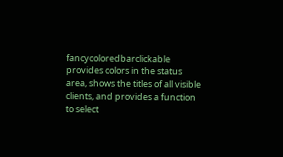fancycoloredbarclickable provides colors in the status area, shows the titles of all visible clients, and provides a function to select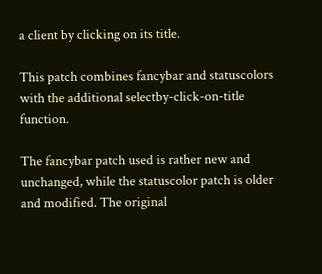a client by clicking on its title.

This patch combines fancybar and statuscolors with the additional selectby-click-on-title function.

The fancybar patch used is rather new and unchanged, while the statuscolor patch is older and modified. The original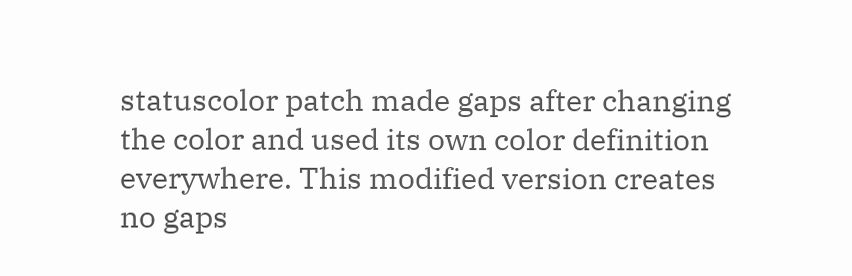statuscolor patch made gaps after changing the color and used its own color definition everywhere. This modified version creates no gaps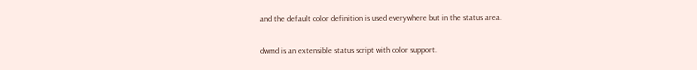and the default color definition is used everywhere but in the status area.

dwmd is an extensible status script with color support.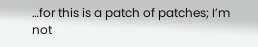…for this is a patch of patches; I’m not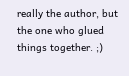really the author, but the one who glued things together. ;)